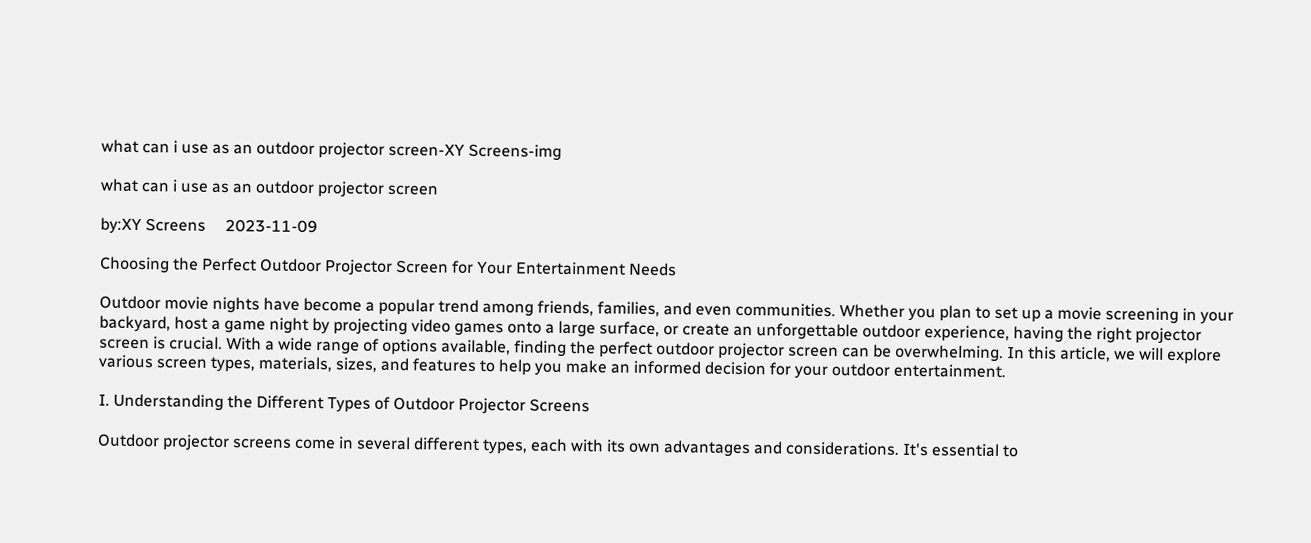what can i use as an outdoor projector screen-XY Screens-img

what can i use as an outdoor projector screen

by:XY Screens     2023-11-09

Choosing the Perfect Outdoor Projector Screen for Your Entertainment Needs

Outdoor movie nights have become a popular trend among friends, families, and even communities. Whether you plan to set up a movie screening in your backyard, host a game night by projecting video games onto a large surface, or create an unforgettable outdoor experience, having the right projector screen is crucial. With a wide range of options available, finding the perfect outdoor projector screen can be overwhelming. In this article, we will explore various screen types, materials, sizes, and features to help you make an informed decision for your outdoor entertainment.

I. Understanding the Different Types of Outdoor Projector Screens

Outdoor projector screens come in several different types, each with its own advantages and considerations. It's essential to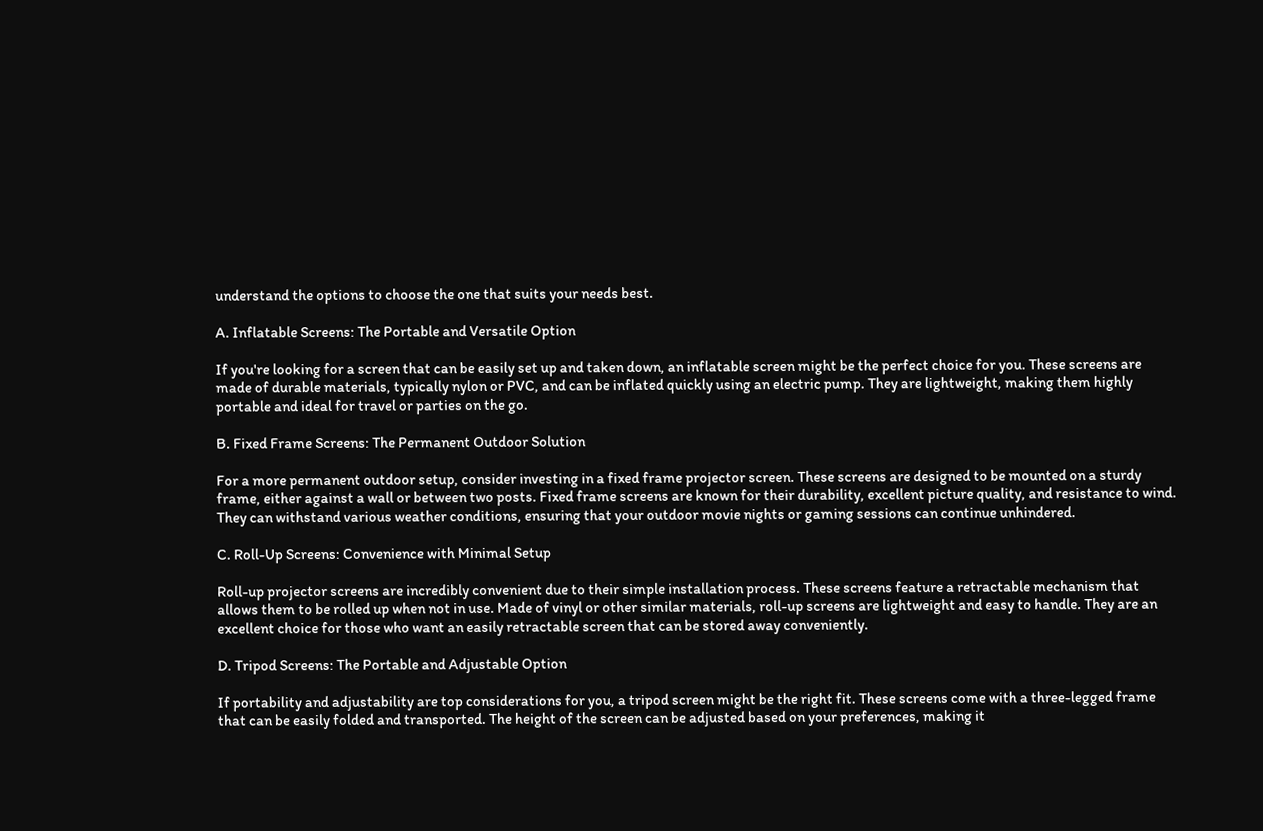understand the options to choose the one that suits your needs best.

A. Inflatable Screens: The Portable and Versatile Option

If you're looking for a screen that can be easily set up and taken down, an inflatable screen might be the perfect choice for you. These screens are made of durable materials, typically nylon or PVC, and can be inflated quickly using an electric pump. They are lightweight, making them highly portable and ideal for travel or parties on the go.

B. Fixed Frame Screens: The Permanent Outdoor Solution

For a more permanent outdoor setup, consider investing in a fixed frame projector screen. These screens are designed to be mounted on a sturdy frame, either against a wall or between two posts. Fixed frame screens are known for their durability, excellent picture quality, and resistance to wind. They can withstand various weather conditions, ensuring that your outdoor movie nights or gaming sessions can continue unhindered.

C. Roll-Up Screens: Convenience with Minimal Setup

Roll-up projector screens are incredibly convenient due to their simple installation process. These screens feature a retractable mechanism that allows them to be rolled up when not in use. Made of vinyl or other similar materials, roll-up screens are lightweight and easy to handle. They are an excellent choice for those who want an easily retractable screen that can be stored away conveniently.

D. Tripod Screens: The Portable and Adjustable Option

If portability and adjustability are top considerations for you, a tripod screen might be the right fit. These screens come with a three-legged frame that can be easily folded and transported. The height of the screen can be adjusted based on your preferences, making it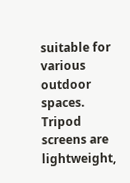suitable for various outdoor spaces. Tripod screens are lightweight,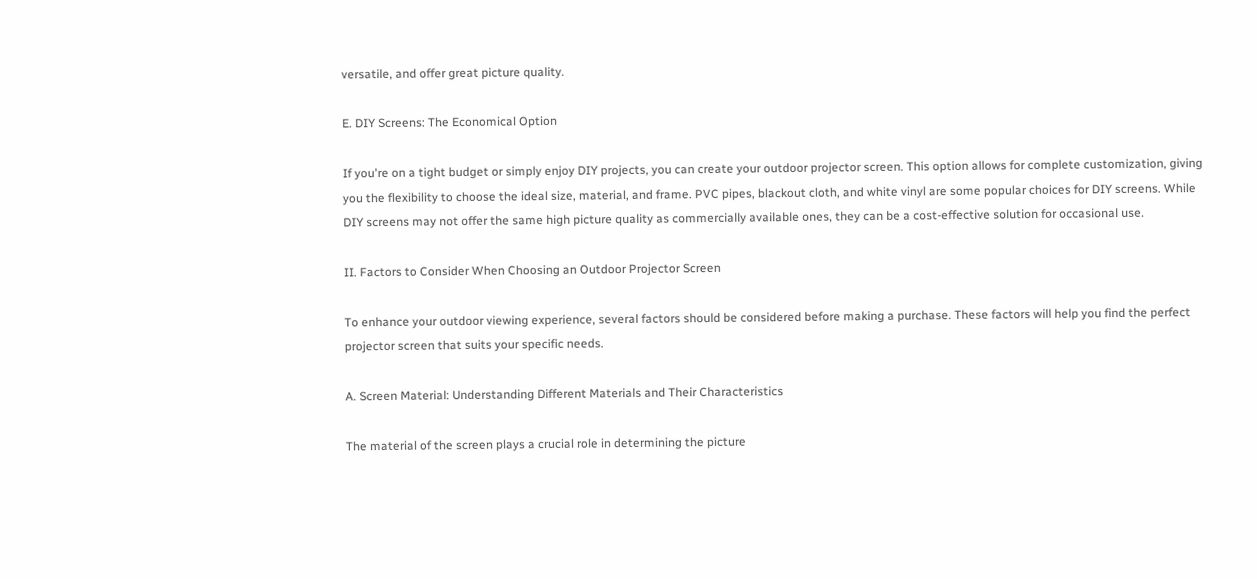versatile, and offer great picture quality.

E. DIY Screens: The Economical Option

If you're on a tight budget or simply enjoy DIY projects, you can create your outdoor projector screen. This option allows for complete customization, giving you the flexibility to choose the ideal size, material, and frame. PVC pipes, blackout cloth, and white vinyl are some popular choices for DIY screens. While DIY screens may not offer the same high picture quality as commercially available ones, they can be a cost-effective solution for occasional use.

II. Factors to Consider When Choosing an Outdoor Projector Screen

To enhance your outdoor viewing experience, several factors should be considered before making a purchase. These factors will help you find the perfect projector screen that suits your specific needs.

A. Screen Material: Understanding Different Materials and Their Characteristics

The material of the screen plays a crucial role in determining the picture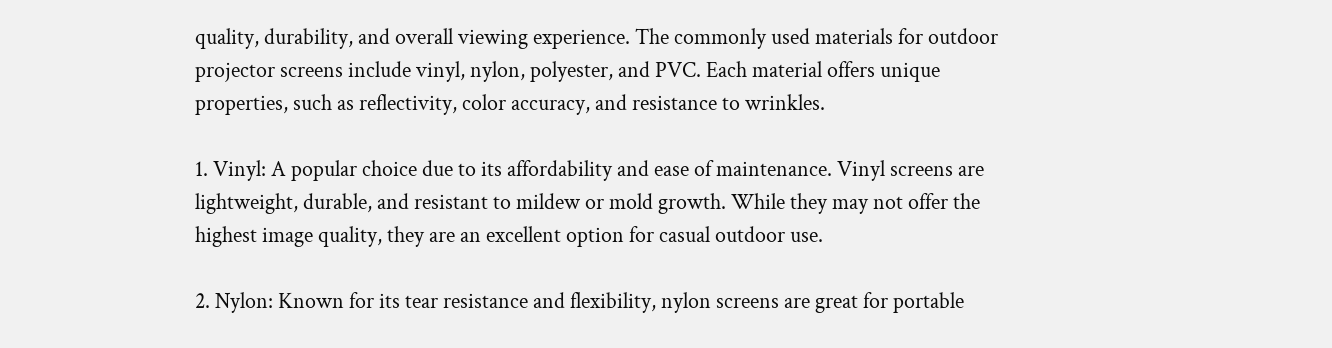quality, durability, and overall viewing experience. The commonly used materials for outdoor projector screens include vinyl, nylon, polyester, and PVC. Each material offers unique properties, such as reflectivity, color accuracy, and resistance to wrinkles.

1. Vinyl: A popular choice due to its affordability and ease of maintenance. Vinyl screens are lightweight, durable, and resistant to mildew or mold growth. While they may not offer the highest image quality, they are an excellent option for casual outdoor use.

2. Nylon: Known for its tear resistance and flexibility, nylon screens are great for portable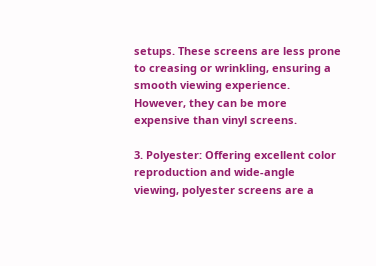setups. These screens are less prone to creasing or wrinkling, ensuring a smooth viewing experience. However, they can be more expensive than vinyl screens.

3. Polyester: Offering excellent color reproduction and wide-angle viewing, polyester screens are a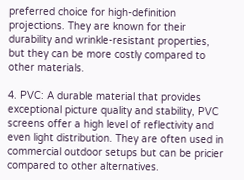preferred choice for high-definition projections. They are known for their durability and wrinkle-resistant properties, but they can be more costly compared to other materials.

4. PVC: A durable material that provides exceptional picture quality and stability, PVC screens offer a high level of reflectivity and even light distribution. They are often used in commercial outdoor setups but can be pricier compared to other alternatives.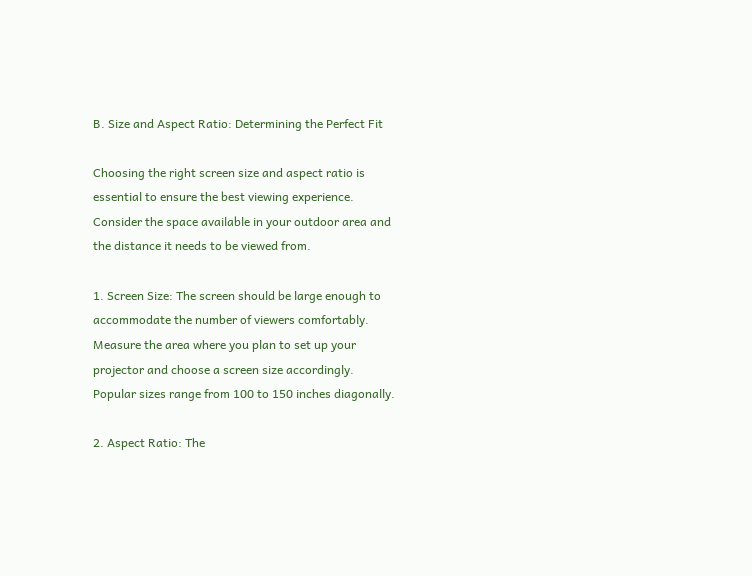B. Size and Aspect Ratio: Determining the Perfect Fit

Choosing the right screen size and aspect ratio is essential to ensure the best viewing experience. Consider the space available in your outdoor area and the distance it needs to be viewed from.

1. Screen Size: The screen should be large enough to accommodate the number of viewers comfortably. Measure the area where you plan to set up your projector and choose a screen size accordingly. Popular sizes range from 100 to 150 inches diagonally.

2. Aspect Ratio: The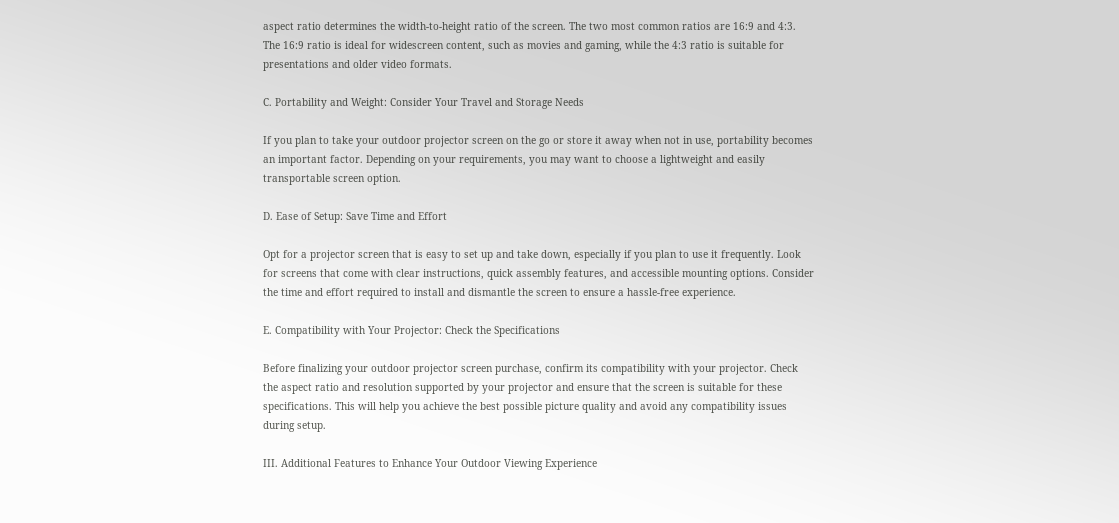aspect ratio determines the width-to-height ratio of the screen. The two most common ratios are 16:9 and 4:3. The 16:9 ratio is ideal for widescreen content, such as movies and gaming, while the 4:3 ratio is suitable for presentations and older video formats.

C. Portability and Weight: Consider Your Travel and Storage Needs

If you plan to take your outdoor projector screen on the go or store it away when not in use, portability becomes an important factor. Depending on your requirements, you may want to choose a lightweight and easily transportable screen option.

D. Ease of Setup: Save Time and Effort

Opt for a projector screen that is easy to set up and take down, especially if you plan to use it frequently. Look for screens that come with clear instructions, quick assembly features, and accessible mounting options. Consider the time and effort required to install and dismantle the screen to ensure a hassle-free experience.

E. Compatibility with Your Projector: Check the Specifications

Before finalizing your outdoor projector screen purchase, confirm its compatibility with your projector. Check the aspect ratio and resolution supported by your projector and ensure that the screen is suitable for these specifications. This will help you achieve the best possible picture quality and avoid any compatibility issues during setup.

III. Additional Features to Enhance Your Outdoor Viewing Experience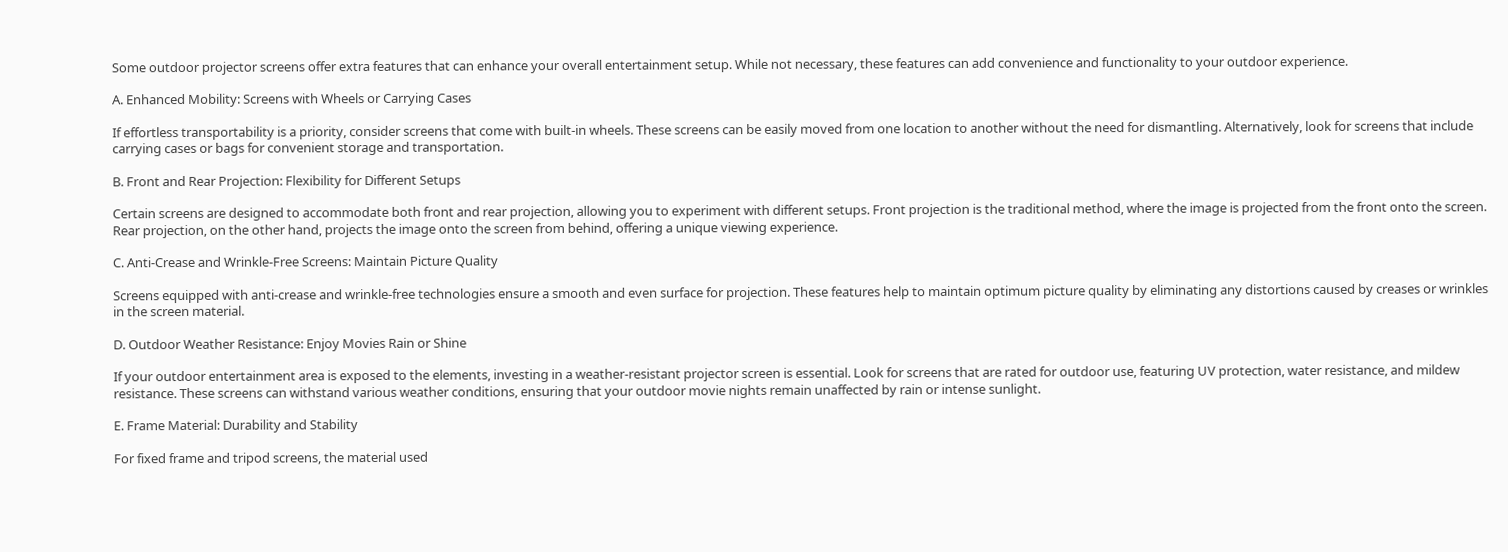Some outdoor projector screens offer extra features that can enhance your overall entertainment setup. While not necessary, these features can add convenience and functionality to your outdoor experience.

A. Enhanced Mobility: Screens with Wheels or Carrying Cases

If effortless transportability is a priority, consider screens that come with built-in wheels. These screens can be easily moved from one location to another without the need for dismantling. Alternatively, look for screens that include carrying cases or bags for convenient storage and transportation.

B. Front and Rear Projection: Flexibility for Different Setups

Certain screens are designed to accommodate both front and rear projection, allowing you to experiment with different setups. Front projection is the traditional method, where the image is projected from the front onto the screen. Rear projection, on the other hand, projects the image onto the screen from behind, offering a unique viewing experience.

C. Anti-Crease and Wrinkle-Free Screens: Maintain Picture Quality

Screens equipped with anti-crease and wrinkle-free technologies ensure a smooth and even surface for projection. These features help to maintain optimum picture quality by eliminating any distortions caused by creases or wrinkles in the screen material.

D. Outdoor Weather Resistance: Enjoy Movies Rain or Shine

If your outdoor entertainment area is exposed to the elements, investing in a weather-resistant projector screen is essential. Look for screens that are rated for outdoor use, featuring UV protection, water resistance, and mildew resistance. These screens can withstand various weather conditions, ensuring that your outdoor movie nights remain unaffected by rain or intense sunlight.

E. Frame Material: Durability and Stability

For fixed frame and tripod screens, the material used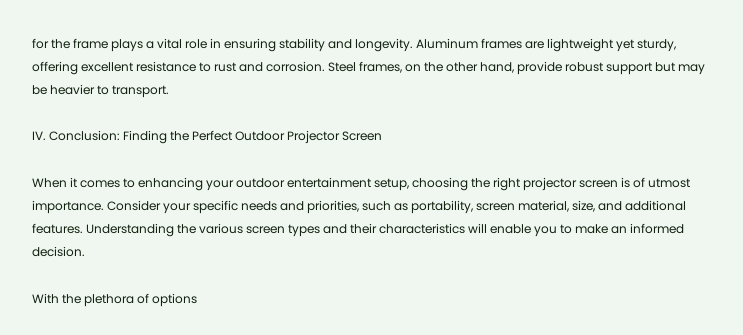for the frame plays a vital role in ensuring stability and longevity. Aluminum frames are lightweight yet sturdy, offering excellent resistance to rust and corrosion. Steel frames, on the other hand, provide robust support but may be heavier to transport.

IV. Conclusion: Finding the Perfect Outdoor Projector Screen

When it comes to enhancing your outdoor entertainment setup, choosing the right projector screen is of utmost importance. Consider your specific needs and priorities, such as portability, screen material, size, and additional features. Understanding the various screen types and their characteristics will enable you to make an informed decision.

With the plethora of options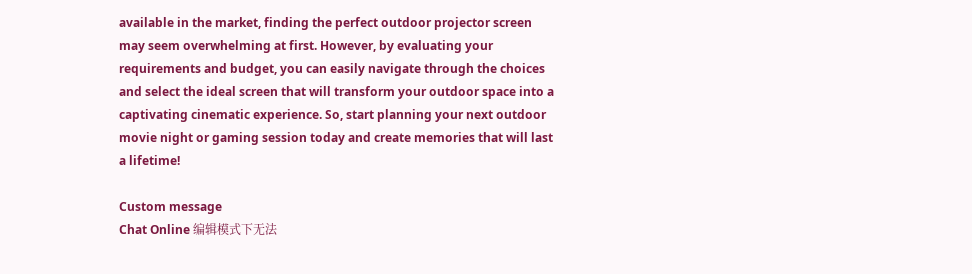available in the market, finding the perfect outdoor projector screen may seem overwhelming at first. However, by evaluating your requirements and budget, you can easily navigate through the choices and select the ideal screen that will transform your outdoor space into a captivating cinematic experience. So, start planning your next outdoor movie night or gaming session today and create memories that will last a lifetime!

Custom message
Chat Online 编辑模式下无法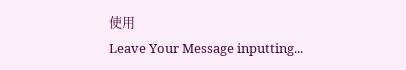使用
Leave Your Message inputting...